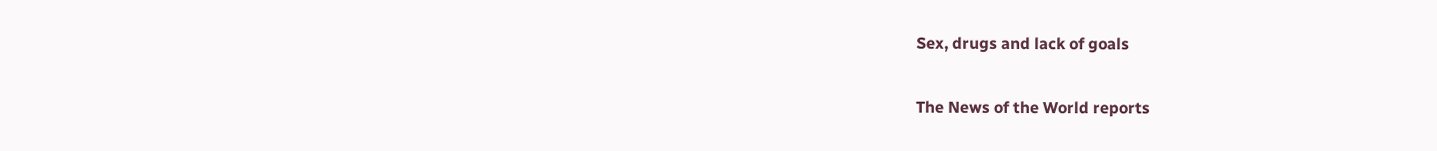Sex, drugs and lack of goals

The News of the World reports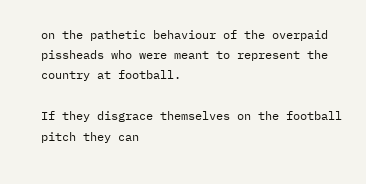on the pathetic behaviour of the overpaid pissheads who were meant to represent the country at football.

If they disgrace themselves on the football pitch they can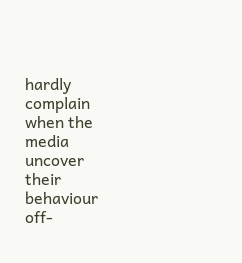hardly complain when the media uncover their behaviour off-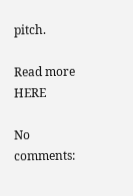pitch.

Read more HERE

No comments: